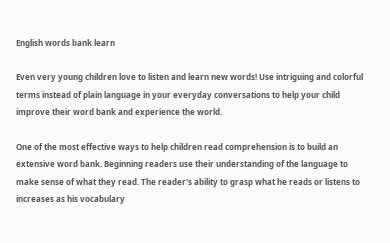English words bank learn

Even very young children love to listen and learn new words! Use intriguing and colorful terms instead of plain language in your everyday conversations to help your child improve their word bank and experience the world.

One of the most effective ways to help children read comprehension is to build an extensive word bank. Beginning readers use their understanding of the language to make sense of what they read. The reader's ability to grasp what he reads or listens to increases as his vocabulary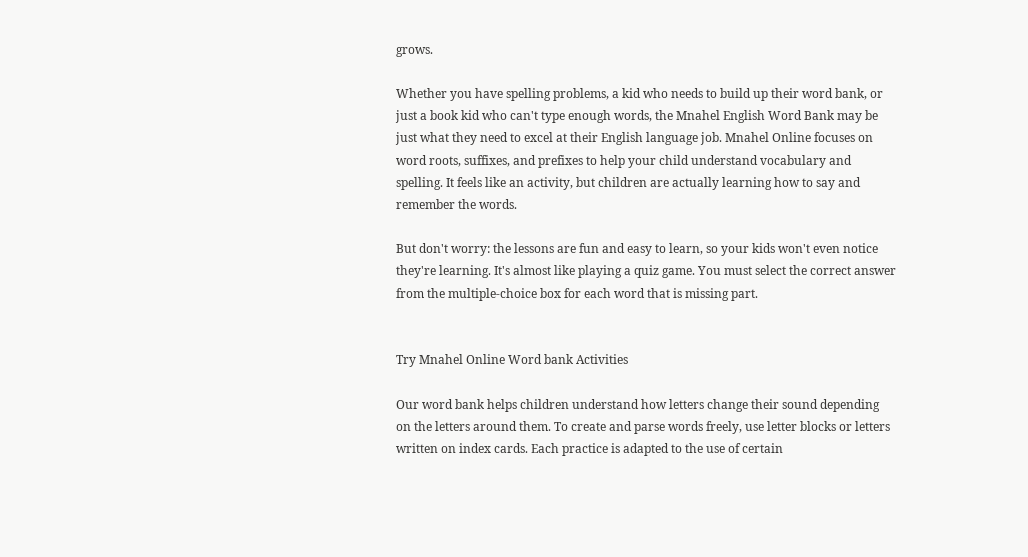grows.

Whether you have spelling problems, a kid who needs to build up their word bank, or just a book kid who can't type enough words, the Mnahel English Word Bank may be just what they need to excel at their English language job. Mnahel Online focuses on word roots, suffixes, and prefixes to help your child understand vocabulary and spelling. It feels like an activity, but children are actually learning how to say and remember the words.

But don't worry: the lessons are fun and easy to learn, so your kids won't even notice they're learning. It's almost like playing a quiz game. You must select the correct answer from the multiple-choice box for each word that is missing part.


Try Mnahel Online Word bank Activities

Our word bank helps children understand how letters change their sound depending on the letters around them. To create and parse words freely, use letter blocks or letters written on index cards. Each practice is adapted to the use of certain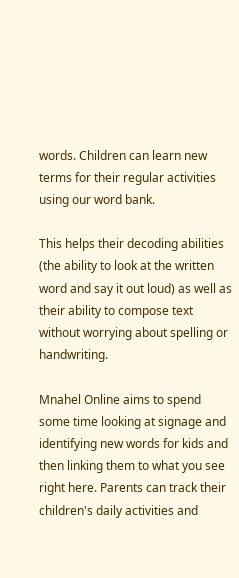words. Children can learn new terms for their regular activities using our word bank.

This helps their decoding abilities (the ability to look at the written word and say it out loud) as well as their ability to compose text without worrying about spelling or handwriting.

Mnahel Online aims to spend some time looking at signage and identifying new words for kids and then linking them to what you see right here. Parents can track their children's daily activities and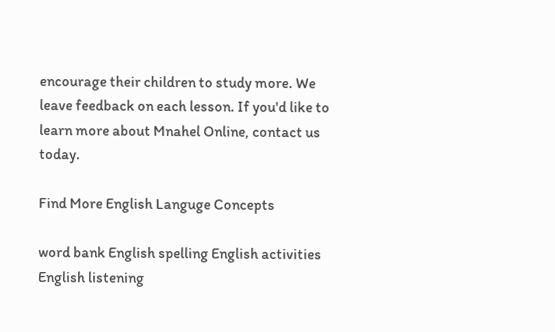encourage their children to study more. We leave feedback on each lesson. If you'd like to learn more about Mnahel Online, contact us today.

Find More English Languge Concepts

word bank English spelling English activities English listening